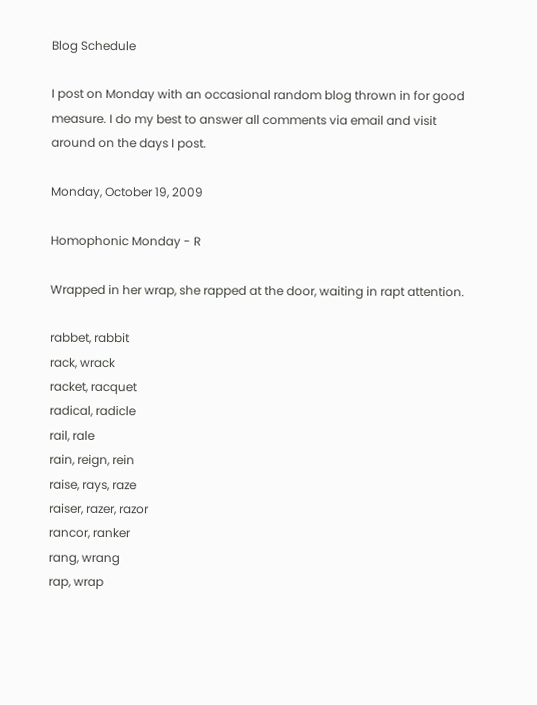Blog Schedule

I post on Monday with an occasional random blog thrown in for good measure. I do my best to answer all comments via email and visit around on the days I post.

Monday, October 19, 2009

Homophonic Monday - R

Wrapped in her wrap, she rapped at the door, waiting in rapt attention.

rabbet, rabbit
rack, wrack
racket, racquet
radical, radicle
rail, rale
rain, reign, rein
raise, rays, raze
raiser, razer, razor
rancor, ranker
rang, wrang
rap, wrap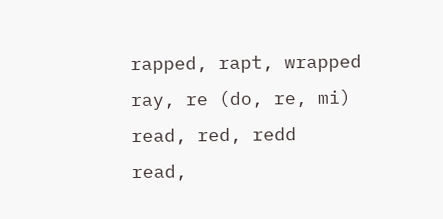rapped, rapt, wrapped
ray, re (do, re, mi)
read, red, redd
read,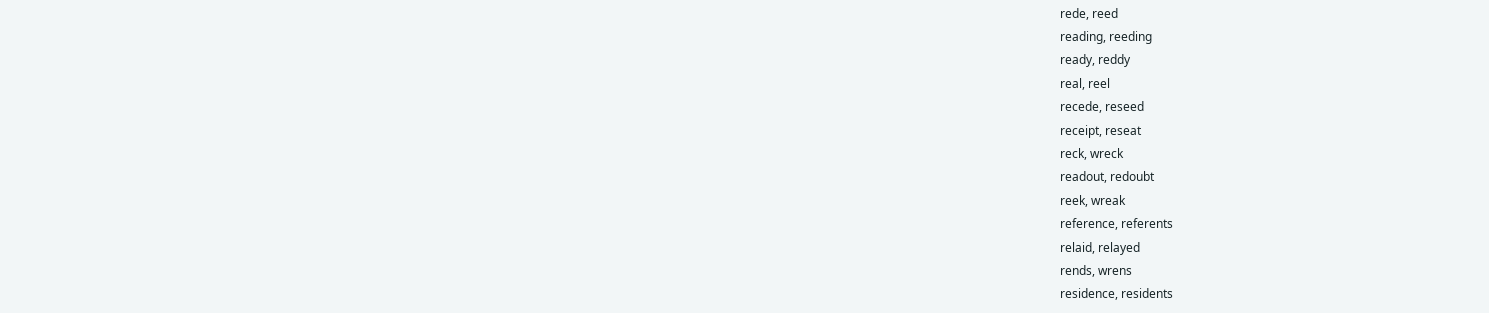rede, reed
reading, reeding
ready, reddy
real, reel
recede, reseed
receipt, reseat
reck, wreck
readout, redoubt
reek, wreak
reference, referents
relaid, relayed
rends, wrens
residence, residents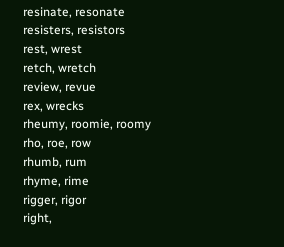resinate, resonate
resisters, resistors
rest, wrest
retch, wretch
review, revue
rex, wrecks
rheumy, roomie, roomy
rho, roe, row
rhumb, rum
rhyme, rime
rigger, rigor
right,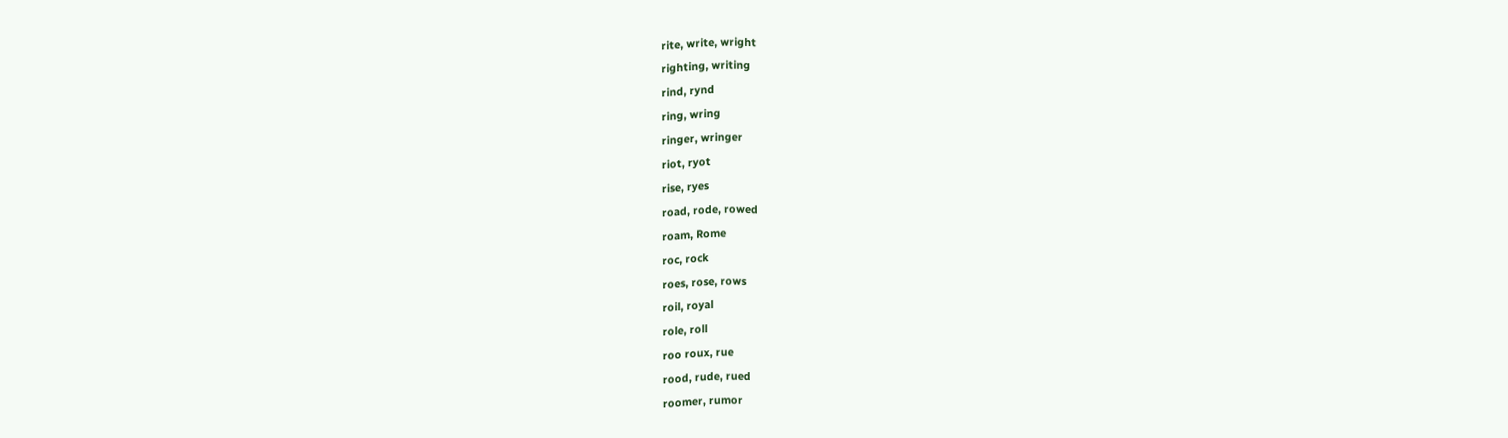rite, write, wright
righting, writing
rind, rynd
ring, wring
ringer, wringer
riot, ryot
rise, ryes
road, rode, rowed
roam, Rome
roc, rock
roes, rose, rows
roil, royal
role, roll
roo roux, rue
rood, rude, rued
roomer, rumor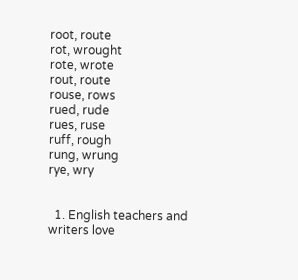root, route
rot, wrought
rote, wrote
rout, route
rouse, rows
rued, rude
rues, ruse
ruff, rough
rung, wrung
rye, wry


  1. English teachers and writers love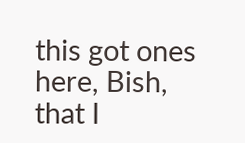this got ones here, Bish, that I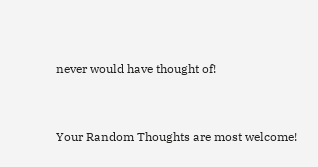never would have thought of!


Your Random Thoughts are most welcome!